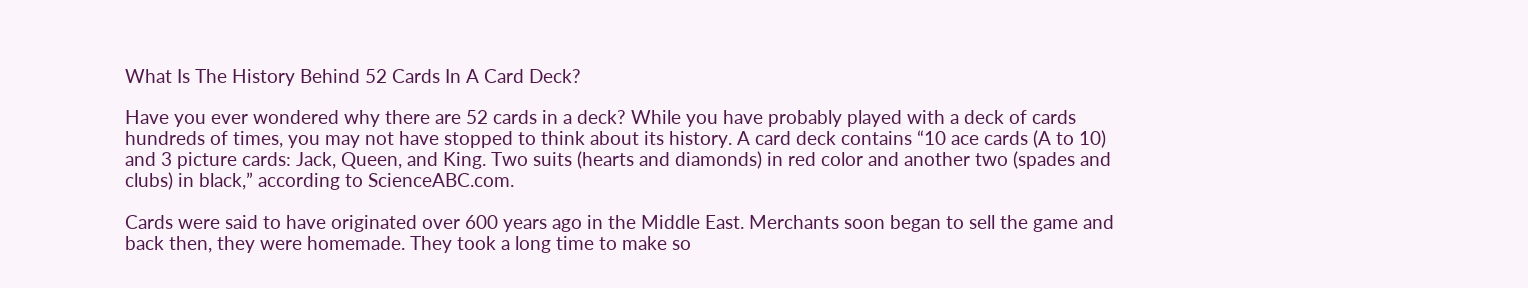What Is The History Behind 52 Cards In A Card Deck?

Have you ever wondered why there are 52 cards in a deck? While you have probably played with a deck of cards hundreds of times, you may not have stopped to think about its history. A card deck contains “10 ace cards (A to 10) and 3 picture cards: Jack, Queen, and King. Two suits (hearts and diamonds) in red color and another two (spades and clubs) in black,” according to ScienceABC.com.

Cards were said to have originated over 600 years ago in the Middle East. Merchants soon began to sell the game and back then, they were homemade. They took a long time to make so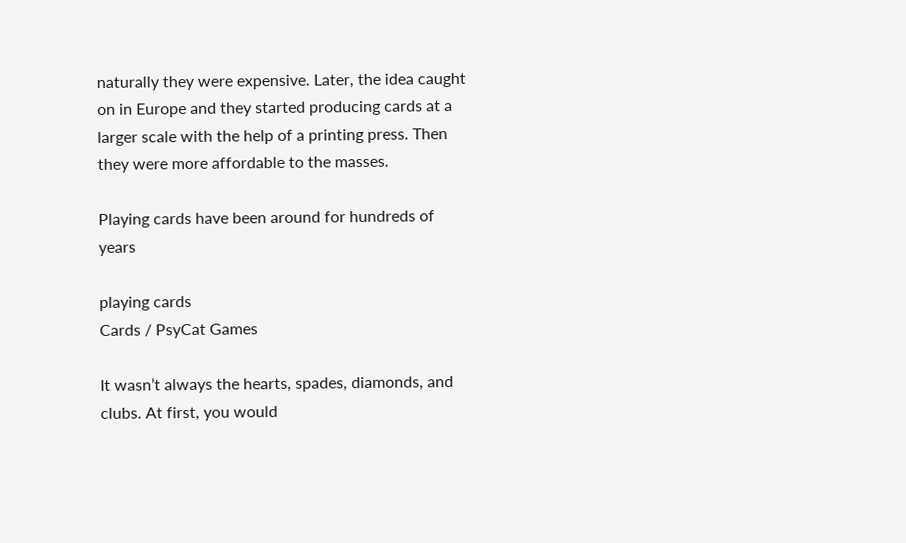naturally they were expensive. Later, the idea caught on in Europe and they started producing cards at a larger scale with the help of a printing press. Then they were more affordable to the masses.

Playing cards have been around for hundreds of years

playing cards
Cards / PsyCat Games

It wasn’t always the hearts, spades, diamonds, and clubs. At first, you would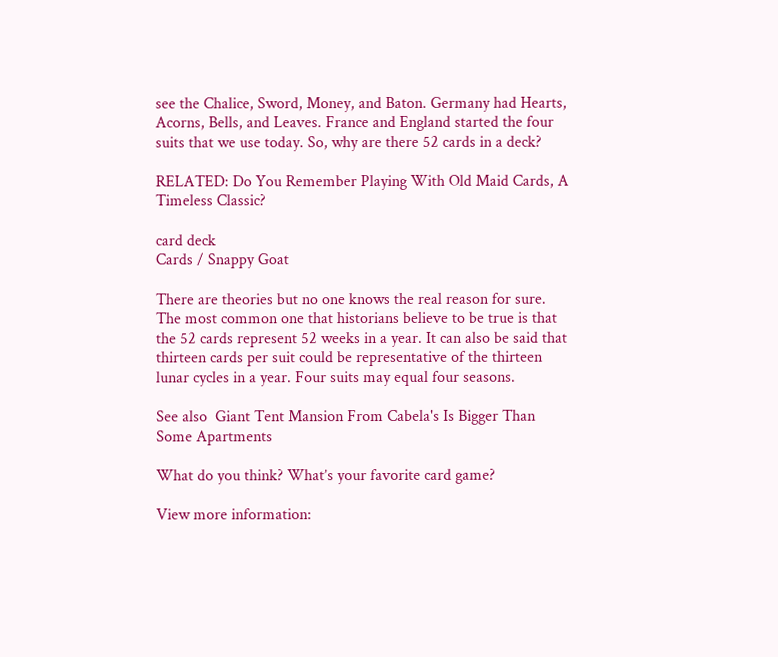see the Chalice, Sword, Money, and Baton. Germany had Hearts, Acorns, Bells, and Leaves. France and England started the four suits that we use today. So, why are there 52 cards in a deck?

RELATED: Do You Remember Playing With Old Maid Cards, A Timeless Classic?

card deck
Cards / Snappy Goat

There are theories but no one knows the real reason for sure. The most common one that historians believe to be true is that the 52 cards represent 52 weeks in a year. It can also be said that thirteen cards per suit could be representative of the thirteen lunar cycles in a year. Four suits may equal four seasons.

See also  Giant Tent Mansion From Cabela's Is Bigger Than Some Apartments

What do you think? What’s your favorite card game?

View more information: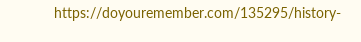https://doyouremember.com/135295/history-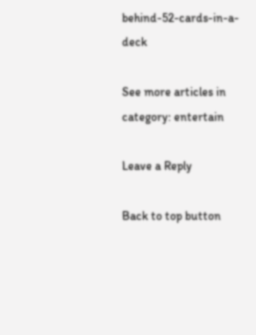behind-52-cards-in-a-deck

See more articles in category: entertain

Leave a Reply

Back to top button